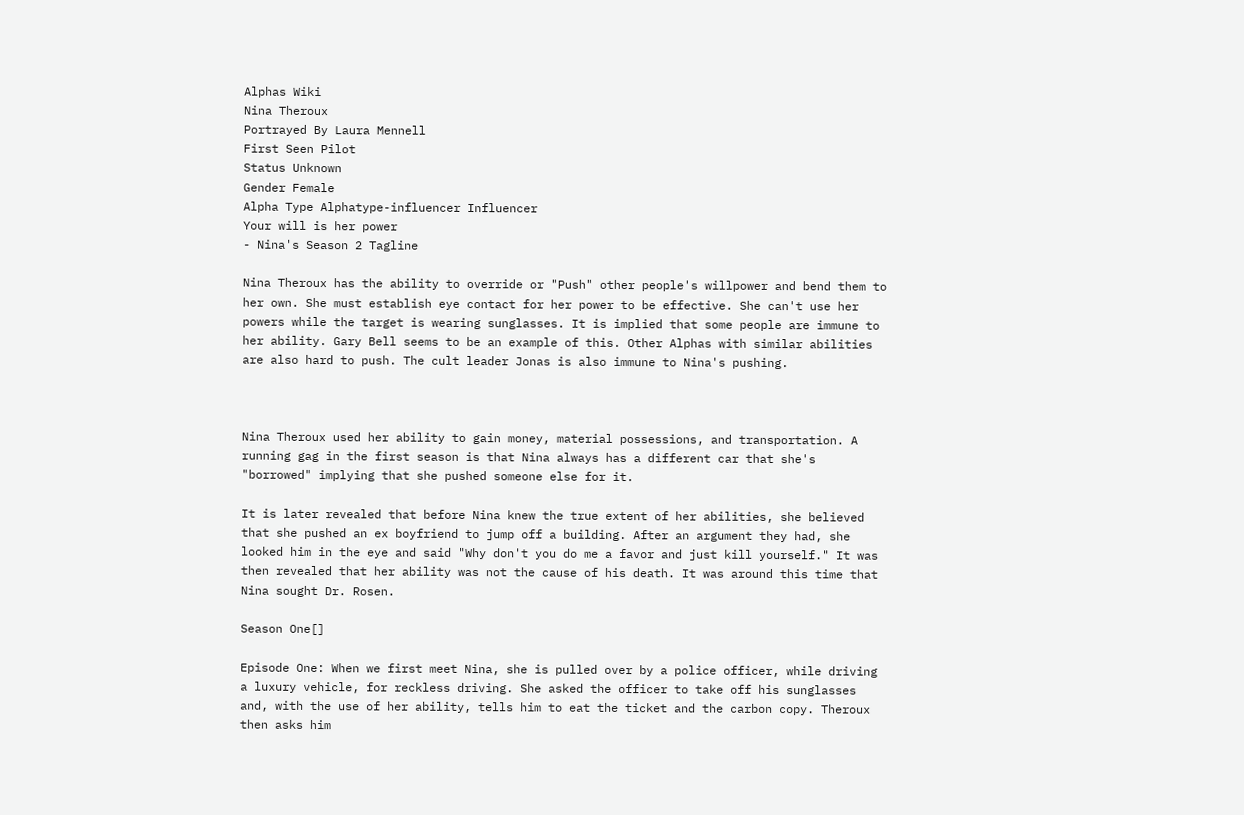Alphas Wiki
Nina Theroux
Portrayed By Laura Mennell
First Seen Pilot
Status Unknown
Gender Female
Alpha Type Alphatype-influencer Influencer
Your will is her power
- Nina's Season 2 Tagline

Nina Theroux has the ability to override or "Push" other people's willpower and bend them to her own. She must establish eye contact for her power to be effective. She can't use her powers while the target is wearing sunglasses. It is implied that some people are immune to her ability. Gary Bell seems to be an example of this. Other Alphas with similar abilities are also hard to push. The cult leader Jonas is also immune to Nina's pushing.



Nina Theroux used her ability to gain money, material possessions, and transportation. A running gag in the first season is that Nina always has a different car that she's "borrowed" implying that she pushed someone else for it.

It is later revealed that before Nina knew the true extent of her abilities, she believed that she pushed an ex boyfriend to jump off a building. After an argument they had, she looked him in the eye and said "Why don't you do me a favor and just kill yourself." It was then revealed that her ability was not the cause of his death. It was around this time that Nina sought Dr. Rosen.

Season One[]

Episode One: When we first meet Nina, she is pulled over by a police officer, while driving a luxury vehicle, for reckless driving. She asked the officer to take off his sunglasses and, with the use of her ability, tells him to eat the ticket and the carbon copy. Theroux then asks him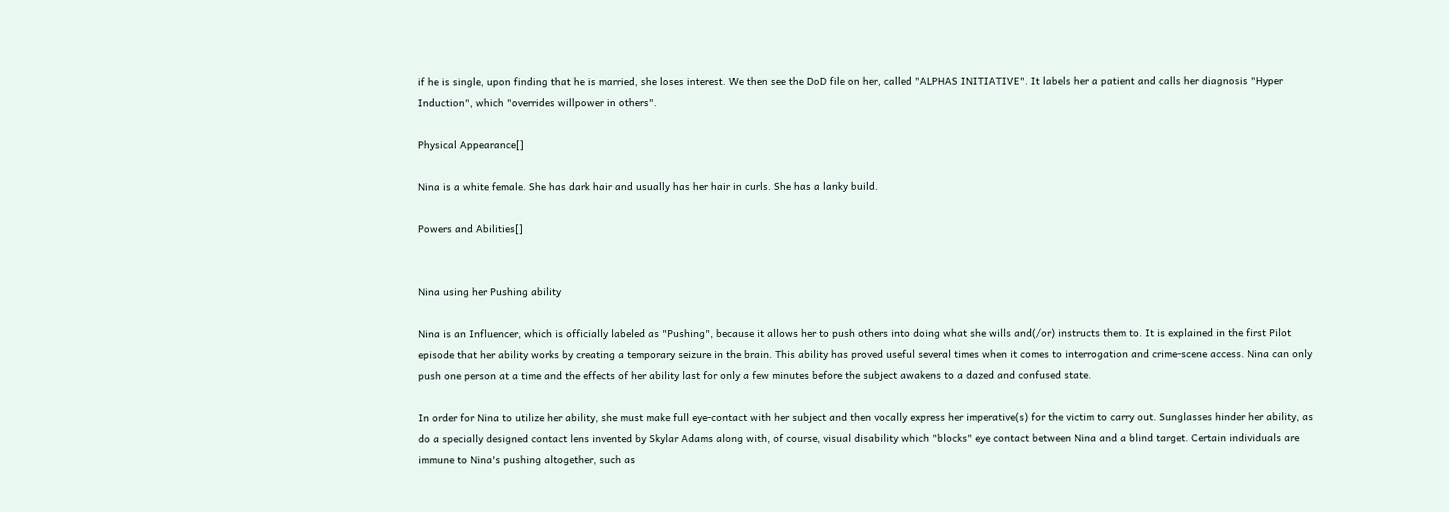if he is single, upon finding that he is married, she loses interest. We then see the DoD file on her, called "ALPHAS INITIATIVE". It labels her a patient and calls her diagnosis "Hyper Induction", which "overrides willpower in others".

Physical Appearance[]

Nina is a white female. She has dark hair and usually has her hair in curls. She has a lanky build.

Powers and Abilities[]


Nina using her Pushing ability

Nina is an Influencer, which is officially labeled as "Pushing", because it allows her to push others into doing what she wills and(/or) instructs them to. It is explained in the first Pilot episode that her ability works by creating a temporary seizure in the brain. This ability has proved useful several times when it comes to interrogation and crime-scene access. Nina can only push one person at a time and the effects of her ability last for only a few minutes before the subject awakens to a dazed and confused state.

In order for Nina to utilize her ability, she must make full eye-contact with her subject and then vocally express her imperative(s) for the victim to carry out. Sunglasses hinder her ability, as do a specially designed contact lens invented by Skylar Adams along with, of course, visual disability which "blocks" eye contact between Nina and a blind target. Certain individuals are immune to Nina's pushing altogether, such as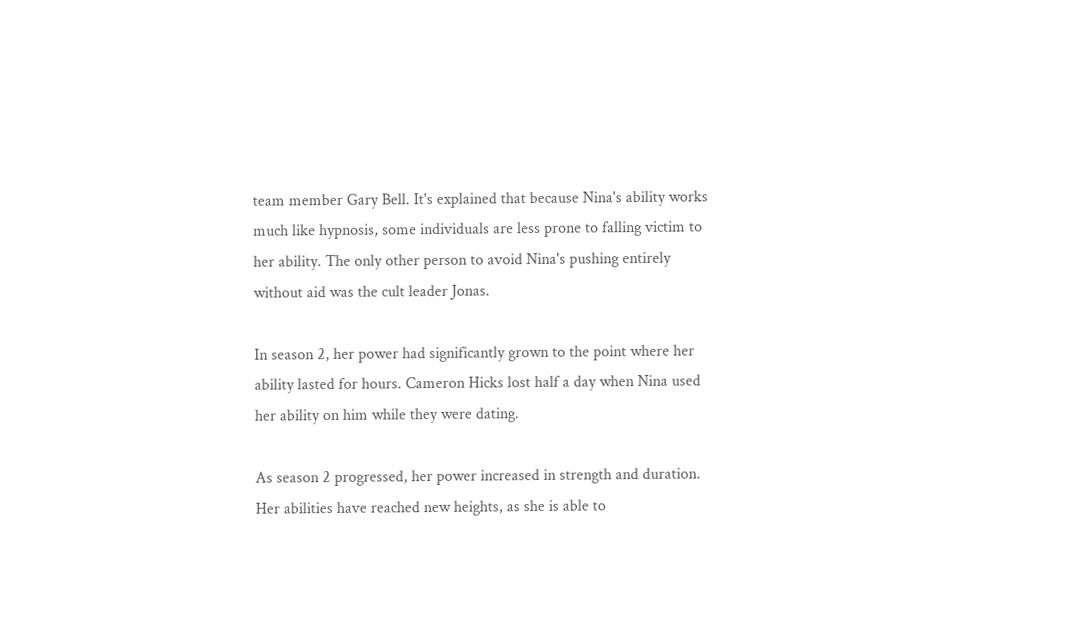team member Gary Bell. It's explained that because Nina's ability works much like hypnosis, some individuals are less prone to falling victim to her ability. The only other person to avoid Nina's pushing entirely without aid was the cult leader Jonas.

In season 2, her power had significantly grown to the point where her ability lasted for hours. Cameron Hicks lost half a day when Nina used her ability on him while they were dating.

As season 2 progressed, her power increased in strength and duration. Her abilities have reached new heights, as she is able to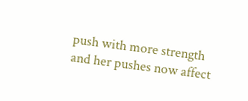push with more strength and her pushes now affect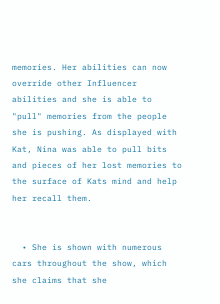memories. Her abilities can now override other Influencer abilities and she is able to "pull" memories from the people she is pushing. As displayed with Kat, Nina was able to pull bits and pieces of her lost memories to the surface of Kats mind and help her recall them.


  • She is shown with numerous cars throughout the show, which she claims that she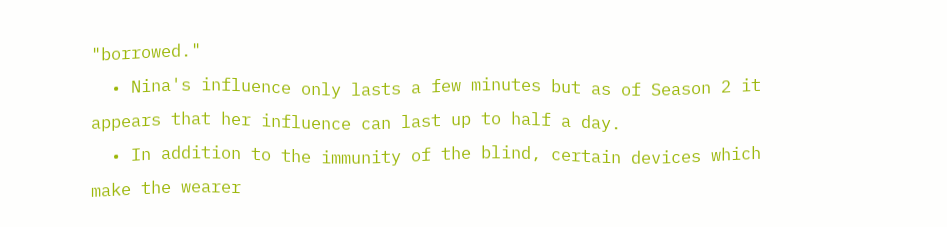"borrowed."
  • Nina's influence only lasts a few minutes but as of Season 2 it appears that her influence can last up to half a day.
  • In addition to the immunity of the blind, certain devices which make the wearer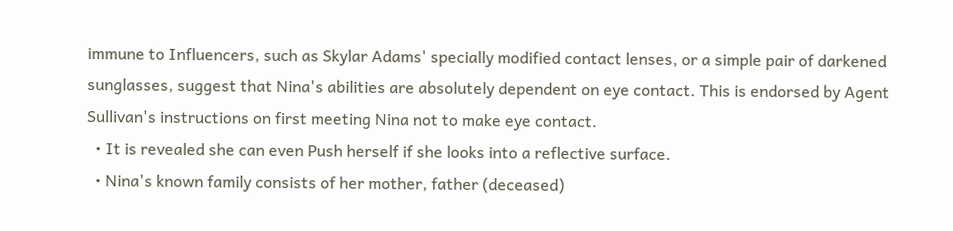immune to Influencers, such as Skylar Adams' specially modified contact lenses, or a simple pair of darkened sunglasses, suggest that Nina's abilities are absolutely dependent on eye contact. This is endorsed by Agent Sullivan's instructions on first meeting Nina not to make eye contact.
  • It is revealed she can even Push herself if she looks into a reflective surface.
  • Nina's known family consists of her mother, father (deceased)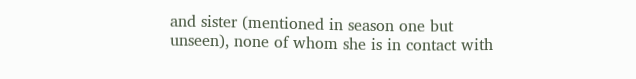and sister (mentioned in season one but unseen), none of whom she is in contact with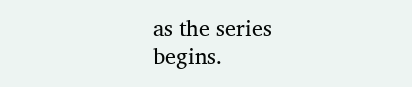as the series begins.